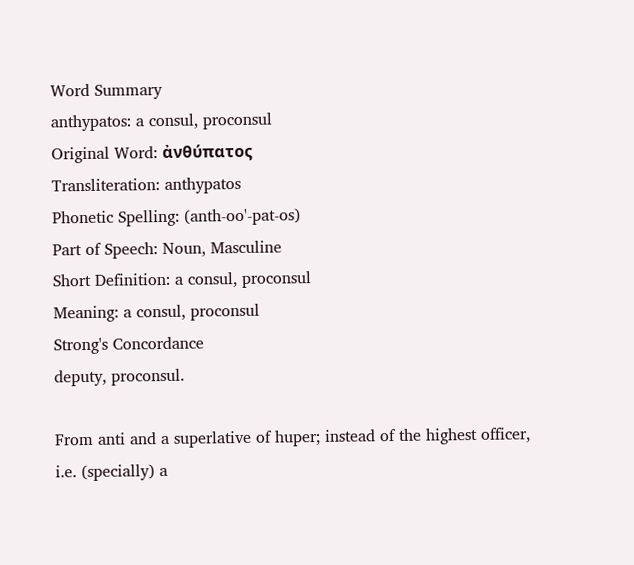Word Summary
anthypatos: a consul, proconsul
Original Word: ἀνθύπατος
Transliteration: anthypatos
Phonetic Spelling: (anth-oo'-pat-os)
Part of Speech: Noun, Masculine
Short Definition: a consul, proconsul
Meaning: a consul, proconsul
Strong's Concordance
deputy, proconsul.

From anti and a superlative of huper; instead of the highest officer, i.e. (specially) a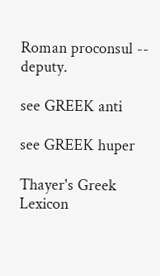Roman proconsul -- deputy.

see GREEK anti

see GREEK huper

Thayer's Greek Lexicon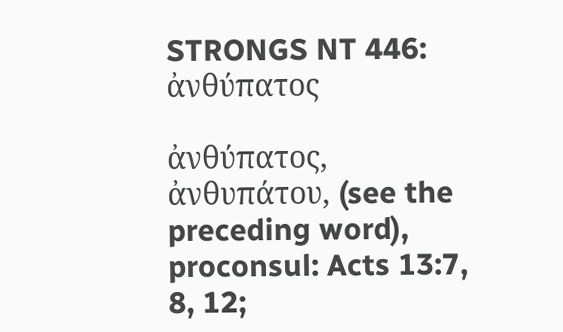STRONGS NT 446: ἀνθύπατος

ἀνθύπατος, ἀνθυπάτου, (see the preceding word), proconsul: Acts 13:7, 8, 12;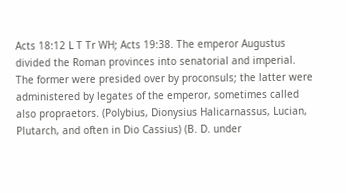Acts 18:12 L T Tr WH; Acts 19:38. The emperor Augustus divided the Roman provinces into senatorial and imperial. The former were presided over by proconsuls; the latter were administered by legates of the emperor, sometimes called also propraetors. (Polybius, Dionysius Halicarnassus, Lucian, Plutarch, and often in Dio Cassius) (B. D. under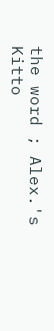the word ; Alex.'s Kitto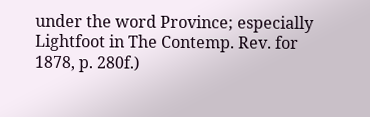under the word Province; especially Lightfoot in The Contemp. Rev. for 1878, p. 280f.)